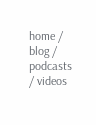home / blog / podcasts / videos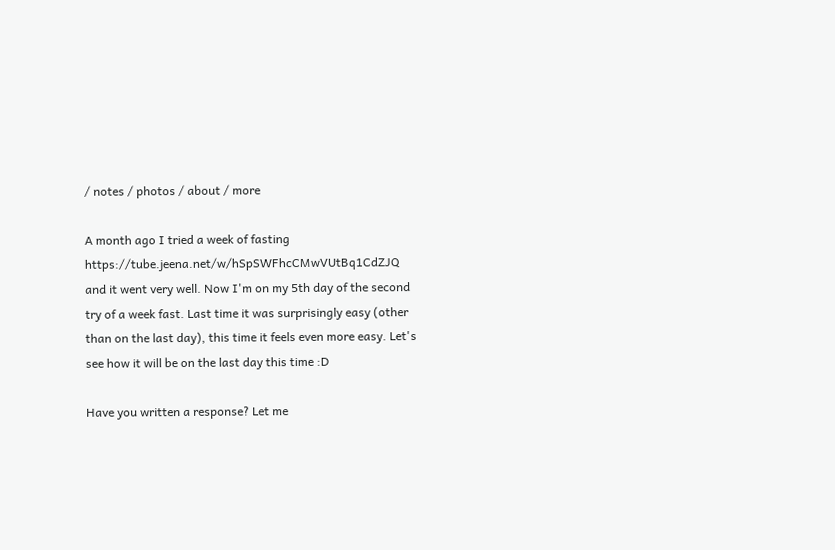/ notes / photos / about / more

A month ago I tried a week of fasting https://tube.jeena.net/w/hSpSWFhcCMwVUtBq1CdZJQ and it went very well. Now I'm on my 5th day of the second try of a week fast. Last time it was surprisingly easy (other than on the last day), this time it feels even more easy. Let's see how it will be on the last day this time :D

Have you written a response? Let me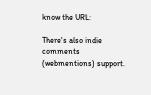know the URL:

There's also indie comments (webmentions) support.